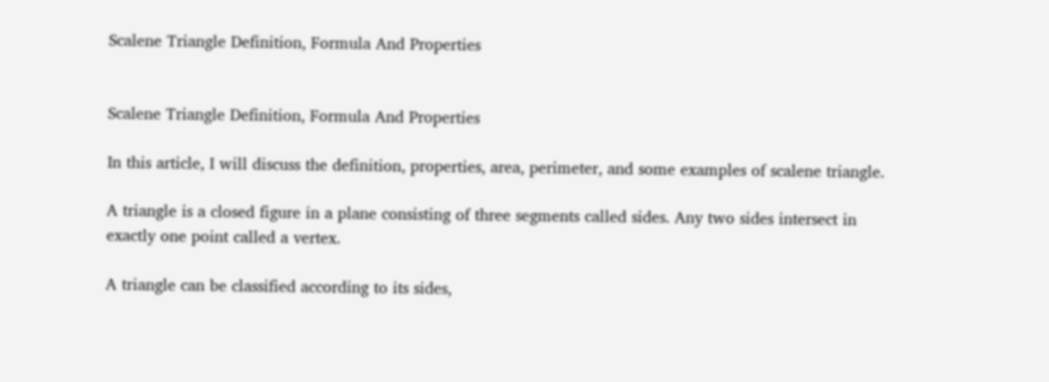Scalene Triangle Definition, Formula And Properties


Scalene Triangle Definition, Formula And Properties

In this article, I will discuss the definition, properties, area, perimeter, and some examples of scalene triangle.

A triangle is a closed figure in a plane consisting of three segments called sides. Any two sides intersect in exactly one point called a vertex.

A triangle can be classified according to its sides,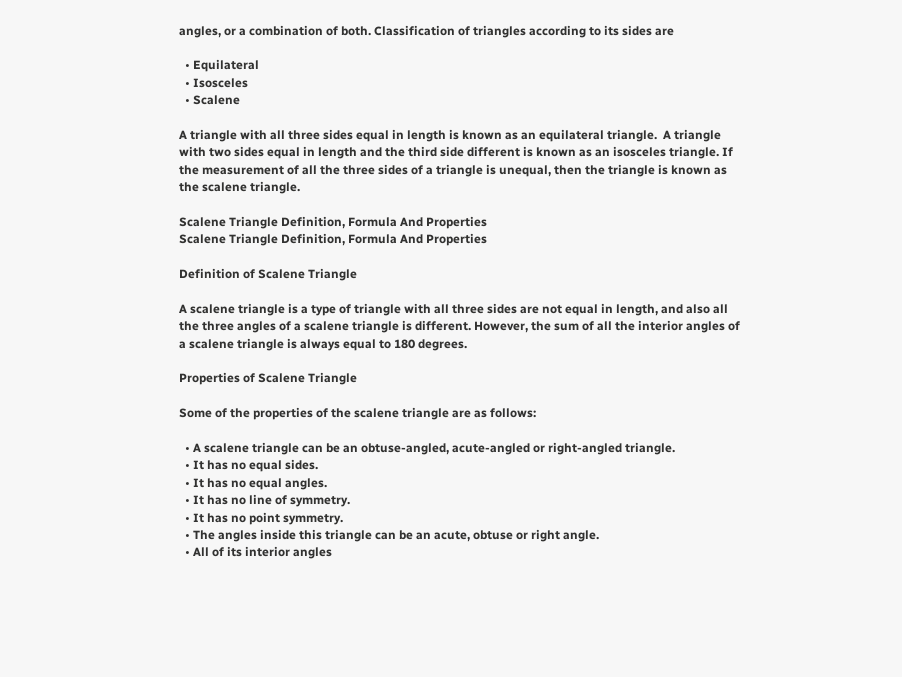angles, or a combination of both. Classification of triangles according to its sides are

  • Equilateral
  • Isosceles
  • Scalene

A triangle with all three sides equal in length is known as an equilateral triangle.  A triangle with two sides equal in length and the third side different is known as an isosceles triangle. If the measurement of all the three sides of a triangle is unequal, then the triangle is known as the scalene triangle.

Scalene Triangle Definition, Formula And Properties
Scalene Triangle Definition, Formula And Properties

Definition of Scalene Triangle

A scalene triangle is a type of triangle with all three sides are not equal in length, and also all the three angles of a scalene triangle is different. However, the sum of all the interior angles of a scalene triangle is always equal to 180 degrees.

Properties of Scalene Triangle

Some of the properties of the scalene triangle are as follows:

  • A scalene triangle can be an obtuse-angled, acute-angled or right-angled triangle.
  • It has no equal sides.
  • It has no equal angles.
  • It has no line of symmetry.
  • It has no point symmetry.
  • The angles inside this triangle can be an acute, obtuse or right angle.
  • All of its interior angles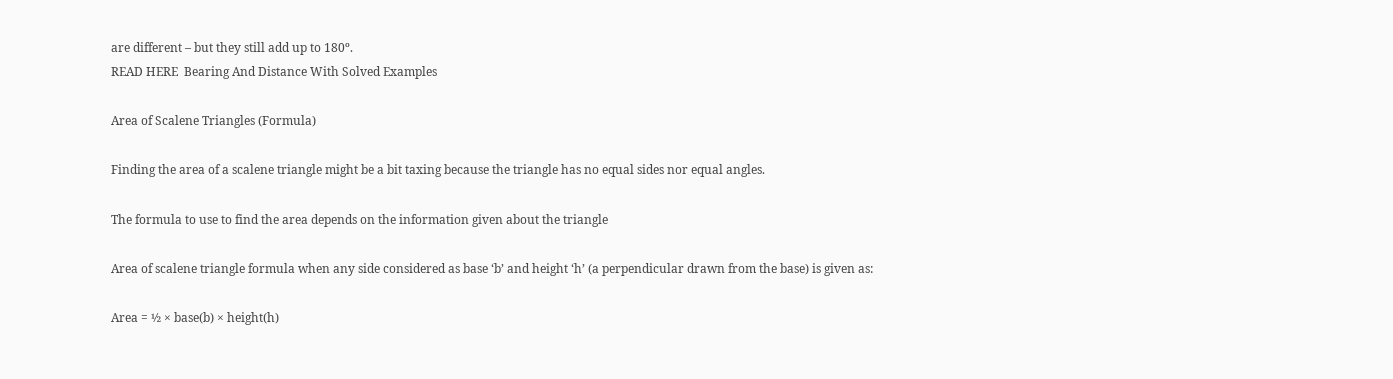are different – but they still add up to 180º.
READ HERE  Bearing And Distance With Solved Examples

Area of Scalene Triangles (Formula)

Finding the area of a scalene triangle might be a bit taxing because the triangle has no equal sides nor equal angles.

The formula to use to find the area depends on the information given about the triangle

Area of scalene triangle formula when any side considered as base ‘b’ and height ‘h’ (a perpendicular drawn from the base) is given as:

Area = ½ × base(b) × height(h)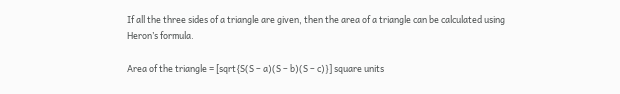If all the three sides of a triangle are given, then the area of a triangle can be calculated using Heron’s formula.

Area of the triangle = [sqrt{S(S – a)(S – b)(S – c)}] square units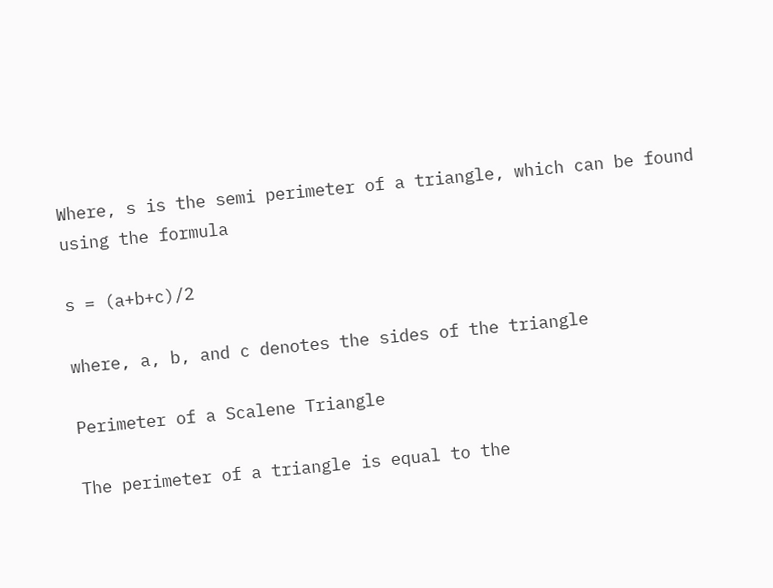Where, s is the semi perimeter of a triangle, which can be found using the formula

s = (a+b+c)/2

where, a, b, and c denotes the sides of the triangle

Perimeter of a Scalene Triangle

The perimeter of a triangle is equal to the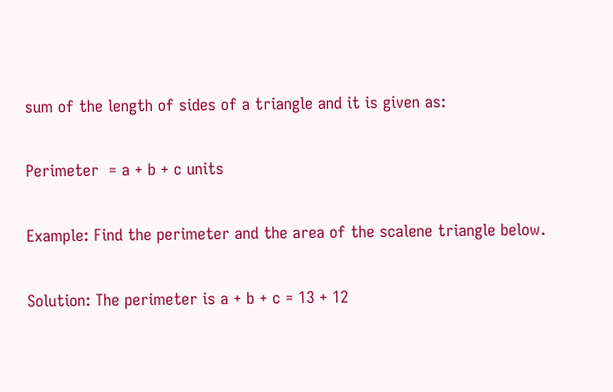sum of the length of sides of a triangle and it is given as:

Perimeter  = a + b + c units

Example: Find the perimeter and the area of the scalene triangle below.

Solution: The perimeter is a + b + c = 13 + 12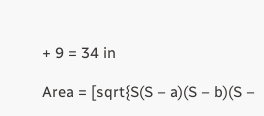+ 9 = 34 in

Area = [sqrt{S(S – a)(S – b)(S –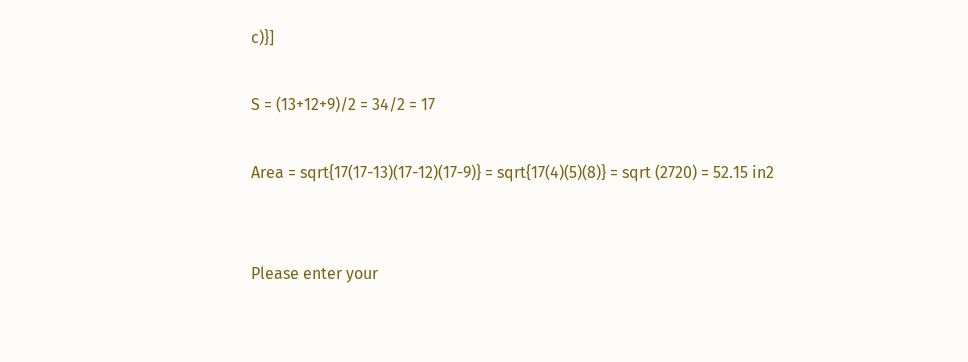c)}]

S = (13+12+9)/2 = 34/2 = 17

Area = sqrt{17(17-13)(17-12)(17-9)} = sqrt{17(4)(5)(8)} = sqrt (2720) = 52.15 in2


Please enter your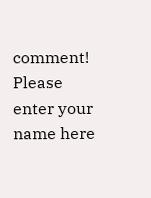comment!
Please enter your name here